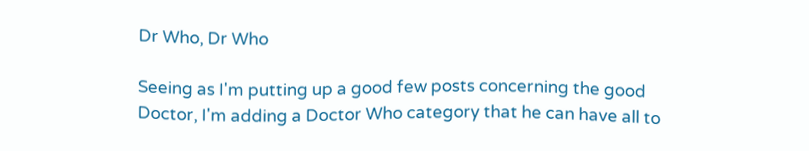Dr Who, Dr Who

Seeing as I'm putting up a good few posts concerning the good Doctor, I'm adding a Doctor Who category that he can have all to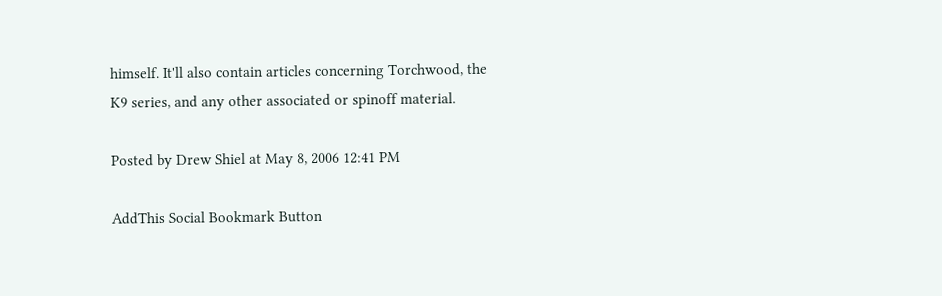himself. It'll also contain articles concerning Torchwood, the K9 series, and any other associated or spinoff material.

Posted by Drew Shiel at May 8, 2006 12:41 PM

AddThis Social Bookmark Button